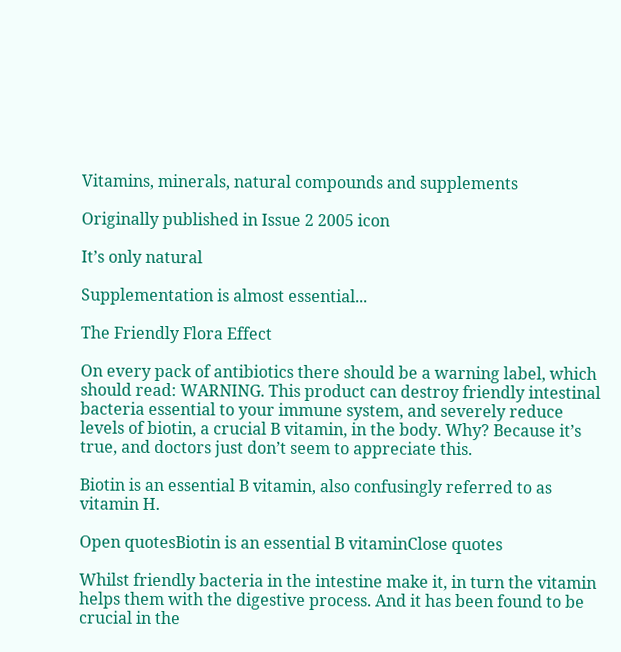Vitamins, minerals, natural compounds and supplements

Originally published in Issue 2 2005 icon

It’s only natural

Supplementation is almost essential...

The Friendly Flora Effect

On every pack of antibiotics there should be a warning label, which should read: WARNING. This product can destroy friendly intestinal bacteria essential to your immune system, and severely reduce levels of biotin, a crucial B vitamin, in the body. Why? Because it’s true, and doctors just don’t seem to appreciate this.

Biotin is an essential B vitamin, also confusingly referred to as vitamin H.

Open quotesBiotin is an essential B vitaminClose quotes

Whilst friendly bacteria in the intestine make it, in turn the vitamin helps them with the digestive process. And it has been found to be crucial in the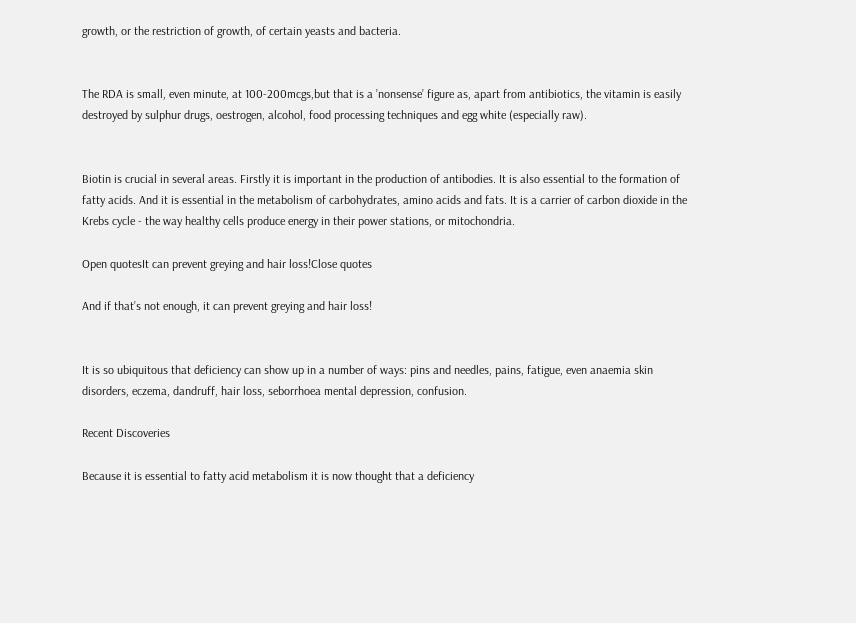growth, or the restriction of growth, of certain yeasts and bacteria.


The RDA is small, even minute, at 100-200mcgs,but that is a ’nonsense’ figure as, apart from antibiotics, the vitamin is easily destroyed by sulphur drugs, oestrogen, alcohol, food processing techniques and egg white (especially raw).


Biotin is crucial in several areas. Firstly it is important in the production of antibodies. It is also essential to the formation of fatty acids. And it is essential in the metabolism of carbohydrates, amino acids and fats. It is a carrier of carbon dioxide in the Krebs cycle - the way healthy cells produce energy in their power stations, or mitochondria.

Open quotesIt can prevent greying and hair loss!Close quotes

And if that’s not enough, it can prevent greying and hair loss!


It is so ubiquitous that deficiency can show up in a number of ways: pins and needles, pains, fatigue, even anaemia skin disorders, eczema, dandruff, hair loss, seborrhoea mental depression, confusion.

Recent Discoveries

Because it is essential to fatty acid metabolism it is now thought that a deficiency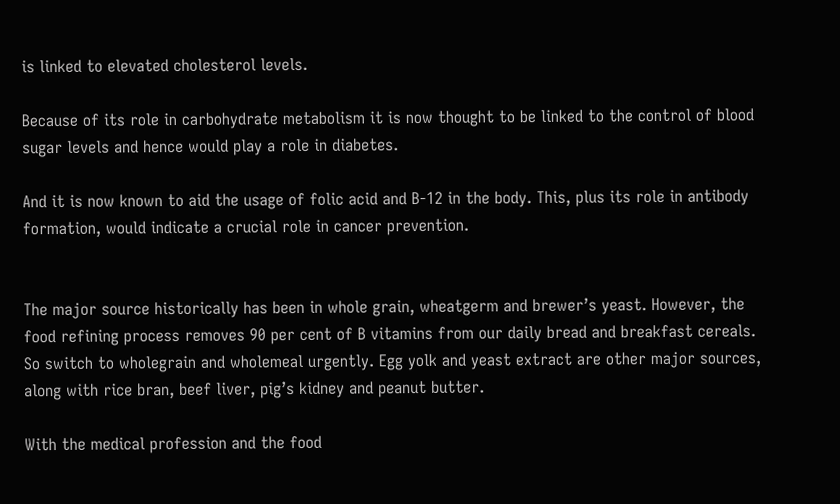is linked to elevated cholesterol levels.

Because of its role in carbohydrate metabolism it is now thought to be linked to the control of blood sugar levels and hence would play a role in diabetes.

And it is now known to aid the usage of folic acid and B-12 in the body. This, plus its role in antibody formation, would indicate a crucial role in cancer prevention.


The major source historically has been in whole grain, wheatgerm and brewer’s yeast. However, the food refining process removes 90 per cent of B vitamins from our daily bread and breakfast cereals. So switch to wholegrain and wholemeal urgently. Egg yolk and yeast extract are other major sources, along with rice bran, beef liver, pig’s kidney and peanut butter.

With the medical profession and the food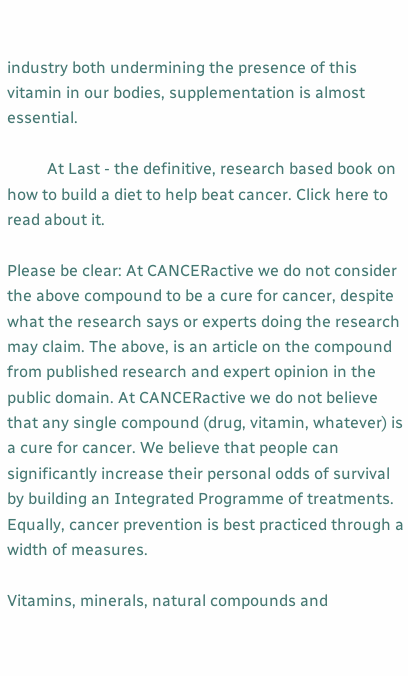industry both undermining the presence of this vitamin in our bodies, supplementation is almost essential.

          At Last - the definitive, research based book on how to build a diet to help beat cancer. Click here to read about it.

Please be clear: At CANCERactive we do not consider the above compound to be a cure for cancer, despite what the research says or experts doing the research may claim. The above, is an article on the compound from published research and expert opinion in the public domain. At CANCERactive we do not believe that any single compound (drug, vitamin, whatever) is a cure for cancer. We believe that people can significantly increase their personal odds of survival by building an Integrated Programme of treatments. Equally, cancer prevention is best practiced through a width of measures.

Vitamins, minerals, natural compounds and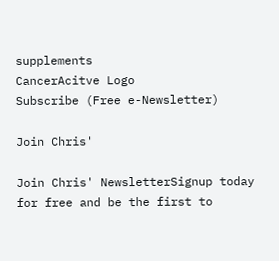supplements
CancerAcitve Logo
Subscribe (Free e-Newsletter)

Join Chris'

Join Chris' NewsletterSignup today for free and be the first to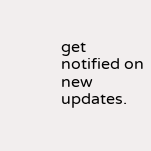get notified on new updates.